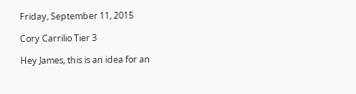Friday, September 11, 2015

Cory Carrilio Tier 3

Hey James, this is an idea for an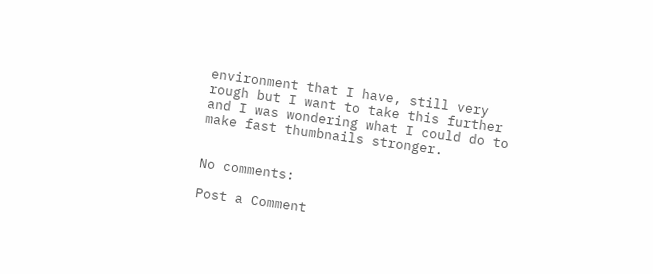environment that I have, still very rough but I want to take this further and I was wondering what I could do to make fast thumbnails stronger.


No comments:

Post a Comment